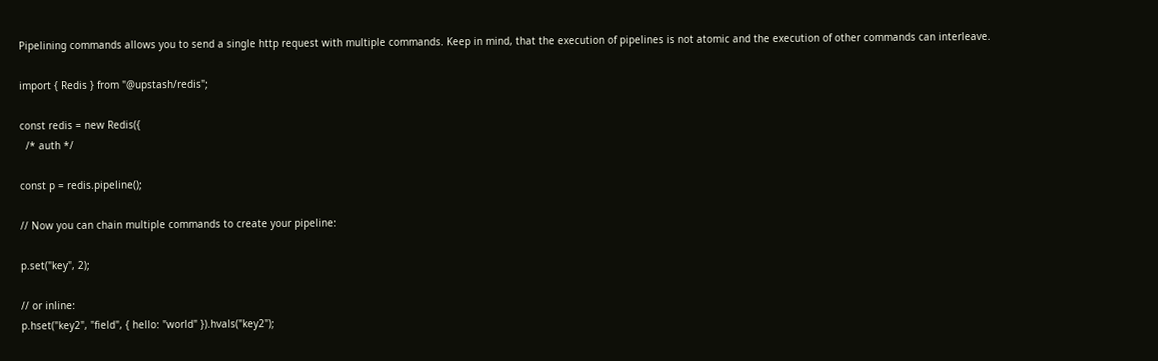Pipelining commands allows you to send a single http request with multiple commands. Keep in mind, that the execution of pipelines is not atomic and the execution of other commands can interleave.

import { Redis } from "@upstash/redis";

const redis = new Redis({
  /* auth */

const p = redis.pipeline();

// Now you can chain multiple commands to create your pipeline:

p.set("key", 2);

// or inline:
p.hset("key2", "field", { hello: "world" }).hvals("key2");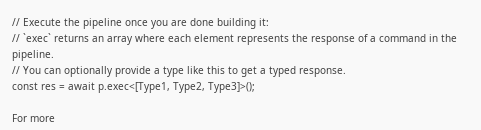// Execute the pipeline once you are done building it:
// `exec` returns an array where each element represents the response of a command in the pipeline.
// You can optionally provide a type like this to get a typed response.
const res = await p.exec<[Type1, Type2, Type3]>();

For more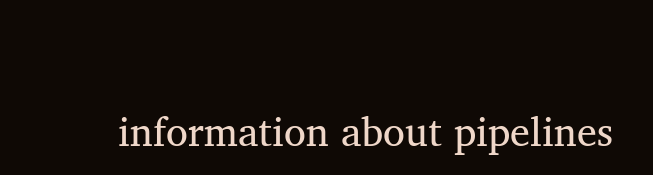information about pipelines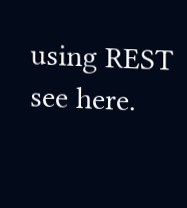using REST see here.